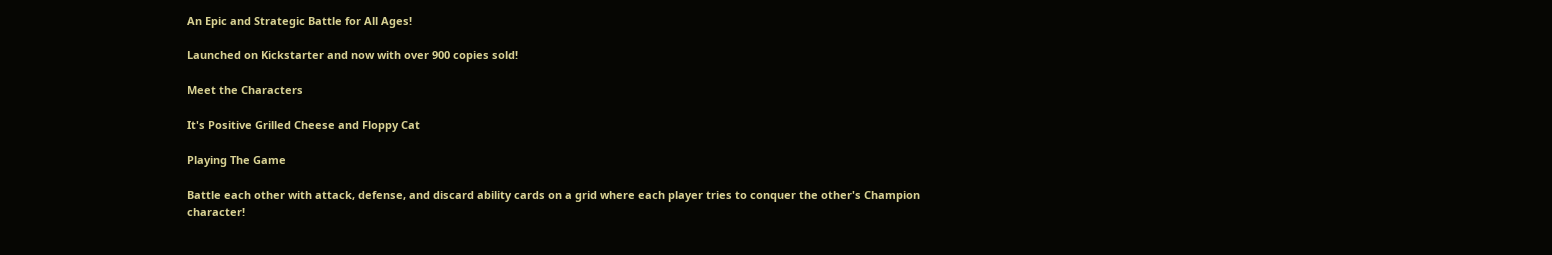An Epic and Strategic Battle for All Ages!

Launched on Kickstarter and now with over 900 copies sold!

Meet the Characters

It's Positive Grilled Cheese and Floppy Cat

Playing The Game

Battle each other with attack, defense, and discard ability cards on a grid where each player tries to conquer the other's Champion character!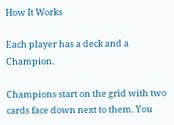How It Works

Each player has a deck and a Champion.

Champions start on the grid with two cards face down next to them. You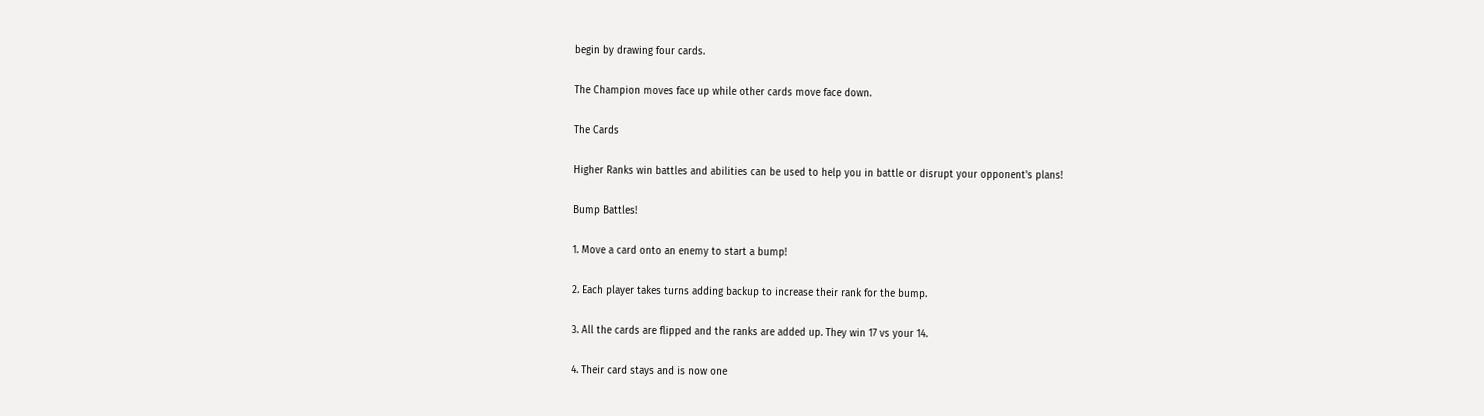begin by drawing four cards.

The Champion moves face up while other cards move face down.

The Cards

Higher Ranks win battles and abilities can be used to help you in battle or disrupt your opponent's plans!

Bump Battles!

1. Move a card onto an enemy to start a bump!

2. Each player takes turns adding backup to increase their rank for the bump.

3. All the cards are flipped and the ranks are added up. They win 17 vs your 14.

4. Their card stays and is now one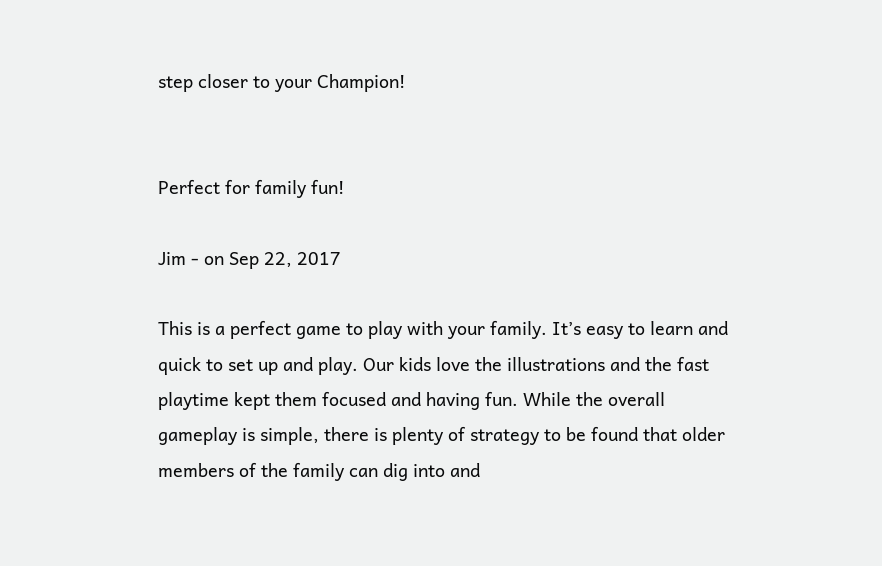step closer to your Champion!


Perfect for family fun!

Jim - on Sep 22, 2017

This is a perfect game to play with your family. It’s easy to learn and quick to set up and play. Our kids love the illustrations and the fast playtime kept them focused and having fun. While the overall gameplay is simple, there is plenty of strategy to be found that older members of the family can dig into and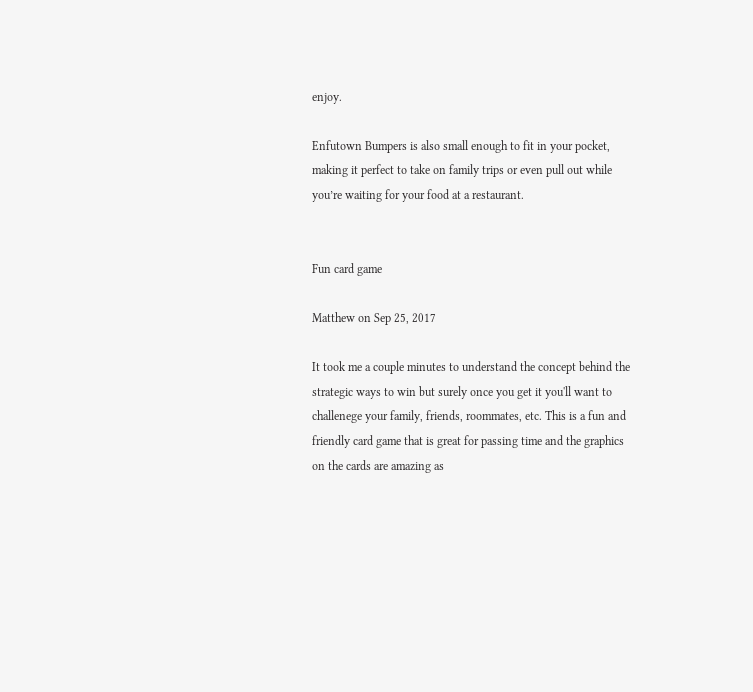enjoy.

Enfutown Bumpers is also small enough to fit in your pocket, making it perfect to take on family trips or even pull out while you’re waiting for your food at a restaurant.


Fun card game

Matthew on Sep 25, 2017

It took me a couple minutes to understand the concept behind the strategic ways to win but surely once you get it you'll want to challenege your family, friends, roommates, etc. This is a fun and friendly card game that is great for passing time and the graphics on the cards are amazing as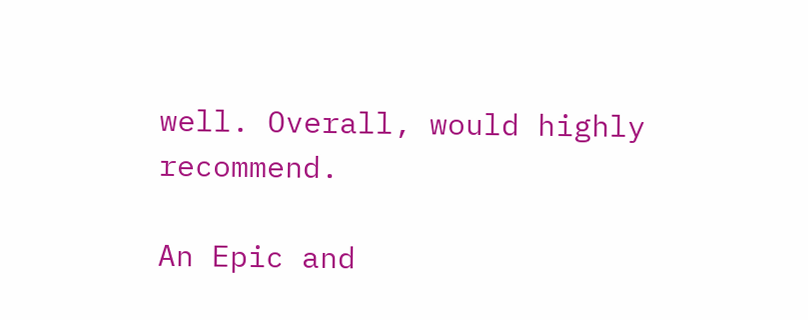well. Overall, would highly recommend.

An Epic and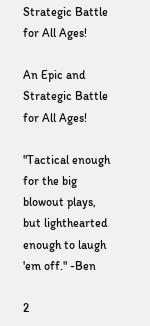Strategic Battle for All Ages!

An Epic and Strategic Battle for All Ages!

"Tactical enough for the big blowout plays, but lighthearted enough to laugh 'em off." -Ben

2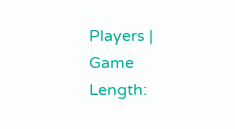Players | Game Length: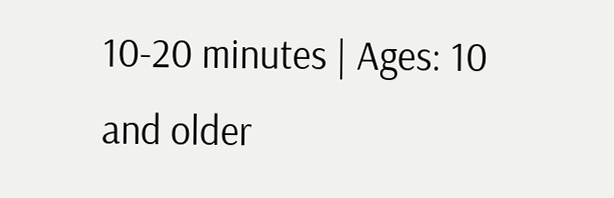10-20 minutes | Ages: 10 and older